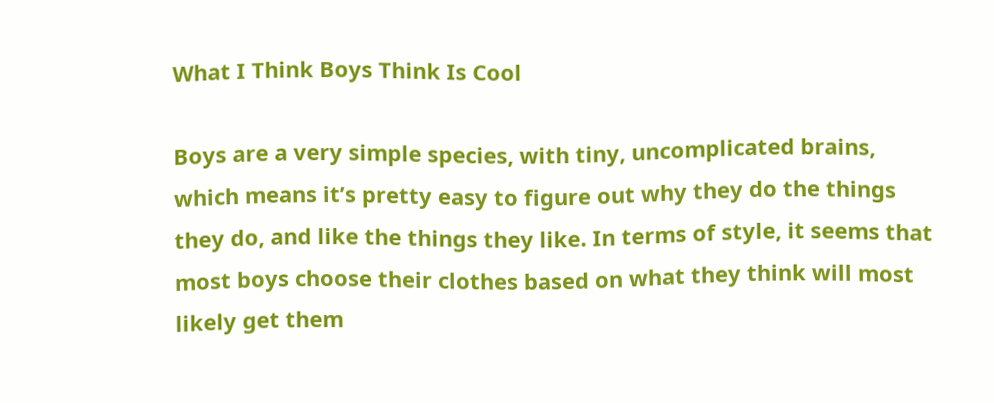What I Think Boys Think Is Cool

Boys are a very simple species, with tiny, uncomplicated brains, which means it’s pretty easy to figure out why they do the things they do, and like the things they like. In terms of style, it seems that most boys choose their clothes based on what they think will most likely get them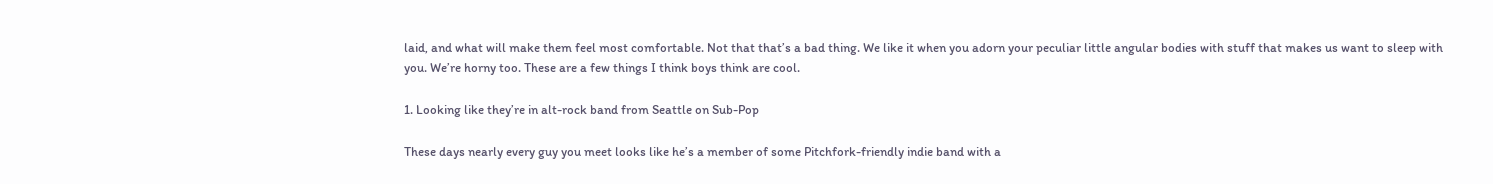laid, and what will make them feel most comfortable. Not that that’s a bad thing. We like it when you adorn your peculiar little angular bodies with stuff that makes us want to sleep with you. We’re horny too. These are a few things I think boys think are cool.

1. Looking like they’re in alt-rock band from Seattle on Sub-Pop

These days nearly every guy you meet looks like he’s a member of some Pitchfork-friendly indie band with a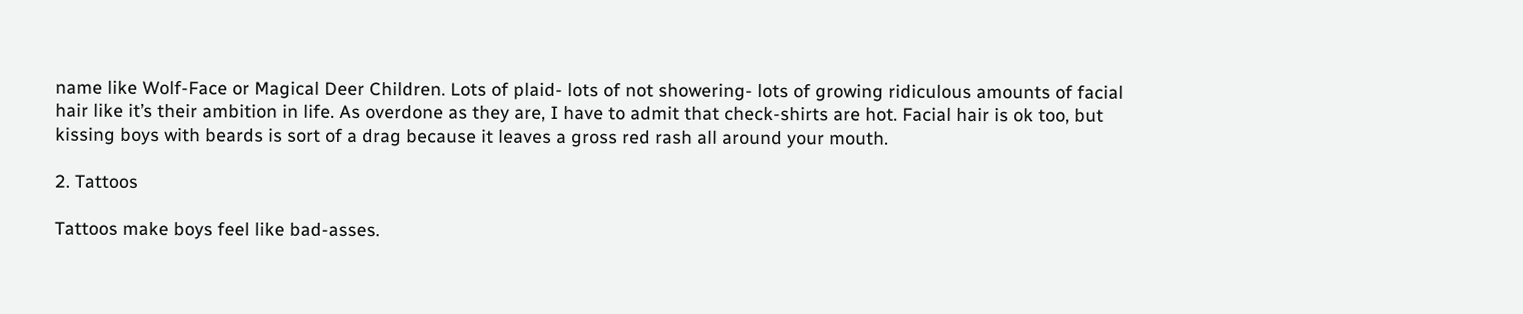name like Wolf-Face or Magical Deer Children. Lots of plaid- lots of not showering- lots of growing ridiculous amounts of facial hair like it’s their ambition in life. As overdone as they are, I have to admit that check-shirts are hot. Facial hair is ok too, but kissing boys with beards is sort of a drag because it leaves a gross red rash all around your mouth.

2. Tattoos

Tattoos make boys feel like bad-asses.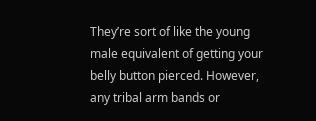They’re sort of like the young male equivalent of getting your belly button pierced. However, any tribal arm bands or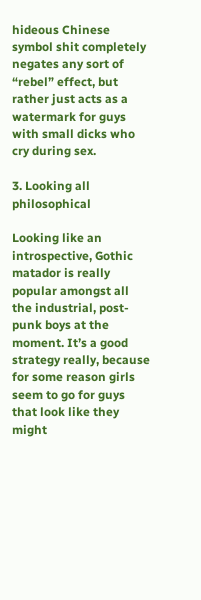hideous Chinese symbol shit completely negates any sort of “rebel” effect, but rather just acts as a watermark for guys with small dicks who cry during sex.

3. Looking all philosophical

Looking like an introspective, Gothic matador is really popular amongst all the industrial, post-punk boys at the moment. It’s a good strategy really, because for some reason girls seem to go for guys that look like they might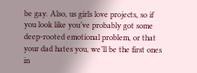be gay. Also, us girls love projects, so if you look like you’ve probably got some deep-rooted emotional problem, or that your dad hates you, we’ll be the first ones in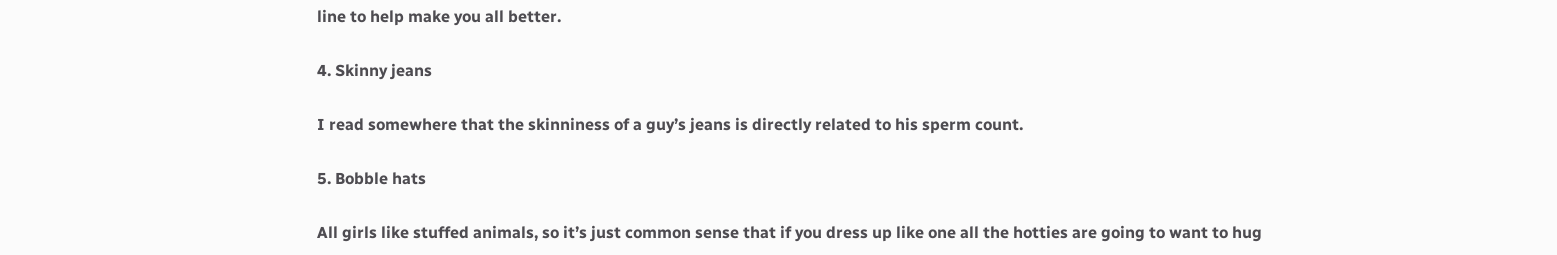line to help make you all better.

4. Skinny jeans

I read somewhere that the skinniness of a guy’s jeans is directly related to his sperm count.

5. Bobble hats

All girls like stuffed animals, so it’s just common sense that if you dress up like one all the hotties are going to want to hug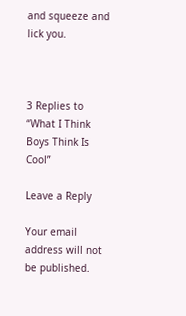and squeeze and lick you.



3 Replies to “What I Think Boys Think Is Cool”

Leave a Reply

Your email address will not be published.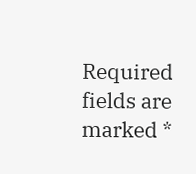Required fields are marked *